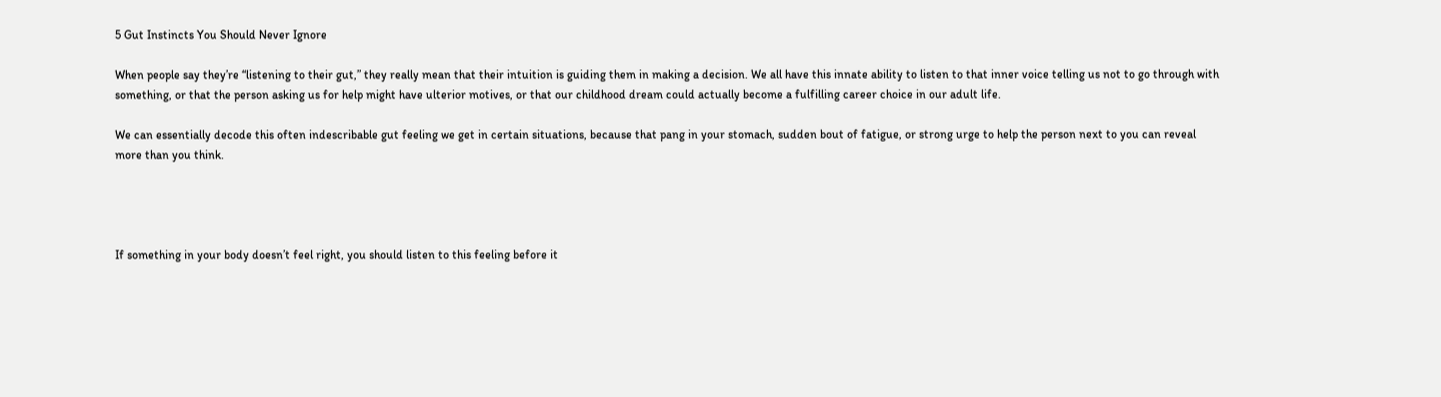5 Gut Instincts You Should Never Ignore

When people say they’re “listening to their gut,” they really mean that their intuition is guiding them in making a decision. We all have this innate ability to listen to that inner voice telling us not to go through with something, or that the person asking us for help might have ulterior motives, or that our childhood dream could actually become a fulfilling career choice in our adult life.

We can essentially decode this often indescribable gut feeling we get in certain situations, because that pang in your stomach, sudden bout of fatigue, or strong urge to help the person next to you can reveal more than you think.




If something in your body doesn’t feel right, you should listen to this feeling before it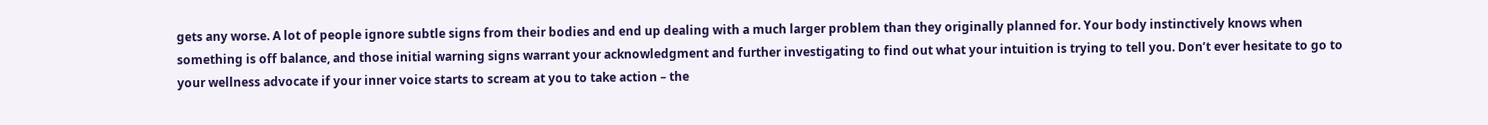gets any worse. A lot of people ignore subtle signs from their bodies and end up dealing with a much larger problem than they originally planned for. Your body instinctively knows when something is off balance, and those initial warning signs warrant your acknowledgment and further investigating to find out what your intuition is trying to tell you. Don’t ever hesitate to go to your wellness advocate if your inner voice starts to scream at you to take action – the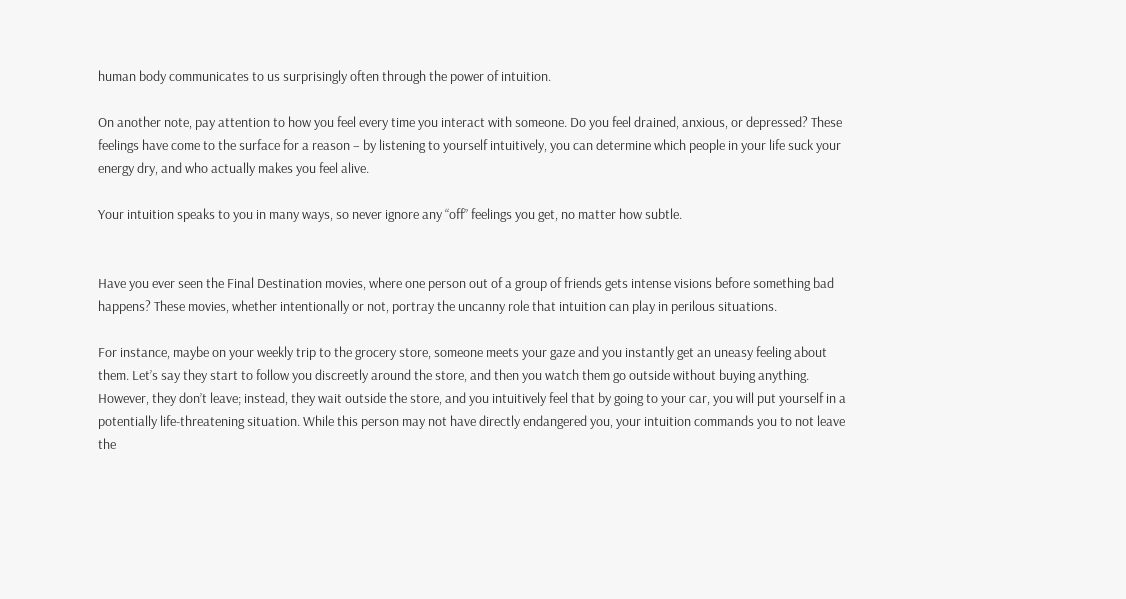human body communicates to us surprisingly often through the power of intuition.

On another note, pay attention to how you feel every time you interact with someone. Do you feel drained, anxious, or depressed? These feelings have come to the surface for a reason – by listening to yourself intuitively, you can determine which people in your life suck your energy dry, and who actually makes you feel alive.

Your intuition speaks to you in many ways, so never ignore any “off” feelings you get, no matter how subtle.


Have you ever seen the Final Destination movies, where one person out of a group of friends gets intense visions before something bad happens? These movies, whether intentionally or not, portray the uncanny role that intuition can play in perilous situations.

For instance, maybe on your weekly trip to the grocery store, someone meets your gaze and you instantly get an uneasy feeling about them. Let’s say they start to follow you discreetly around the store, and then you watch them go outside without buying anything. However, they don’t leave; instead, they wait outside the store, and you intuitively feel that by going to your car, you will put yourself in a potentially life-threatening situation. While this person may not have directly endangered you, your intuition commands you to not leave the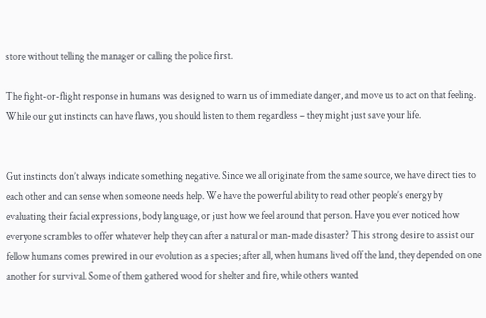store without telling the manager or calling the police first.

The fight-or-flight response in humans was designed to warn us of immediate danger, and move us to act on that feeling. While our gut instincts can have flaws, you should listen to them regardless – they might just save your life.


Gut instincts don’t always indicate something negative. Since we all originate from the same source, we have direct ties to each other and can sense when someone needs help. We have the powerful ability to read other people’s energy by evaluating their facial expressions, body language, or just how we feel around that person. Have you ever noticed how everyone scrambles to offer whatever help they can after a natural or man-made disaster? This strong desire to assist our fellow humans comes prewired in our evolution as a species; after all, when humans lived off the land, they depended on one another for survival. Some of them gathered wood for shelter and fire, while others wanted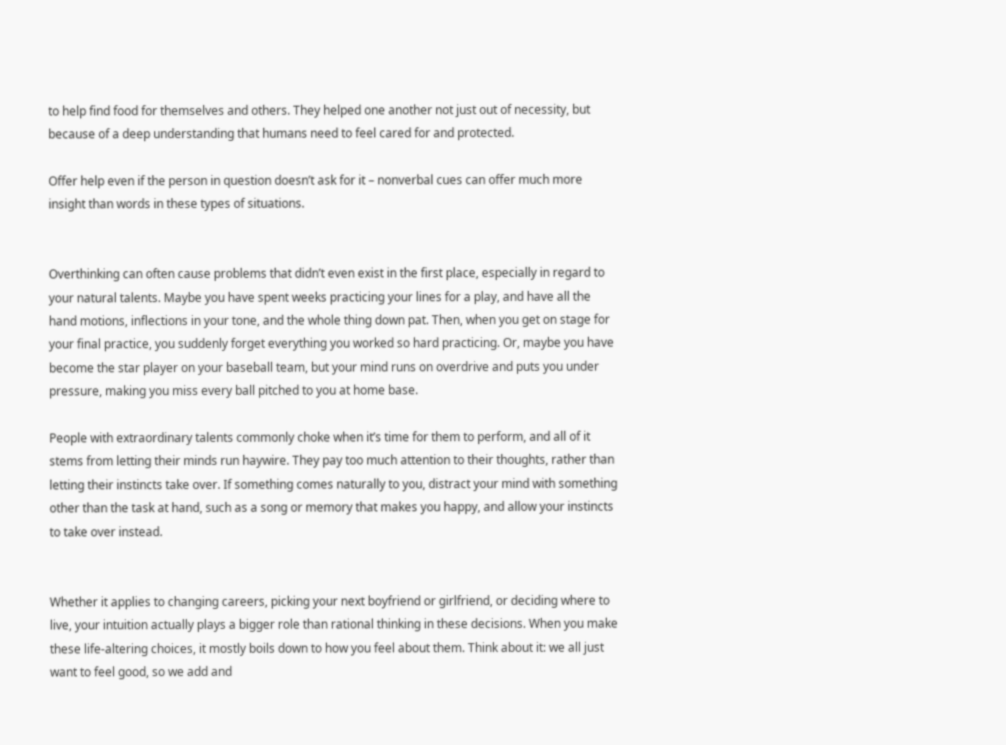to help find food for themselves and others. They helped one another not just out of necessity, but because of a deep understanding that humans need to feel cared for and protected.

Offer help even if the person in question doesn’t ask for it – nonverbal cues can offer much more insight than words in these types of situations.


Overthinking can often cause problems that didn’t even exist in the first place, especially in regard to your natural talents. Maybe you have spent weeks practicing your lines for a play, and have all the hand motions, inflections in your tone, and the whole thing down pat. Then, when you get on stage for your final practice, you suddenly forget everything you worked so hard practicing. Or, maybe you have become the star player on your baseball team, but your mind runs on overdrive and puts you under pressure, making you miss every ball pitched to you at home base.

People with extraordinary talents commonly choke when it’s time for them to perform, and all of it stems from letting their minds run haywire. They pay too much attention to their thoughts, rather than letting their instincts take over. If something comes naturally to you, distract your mind with something other than the task at hand, such as a song or memory that makes you happy, and allow your instincts to take over instead.


Whether it applies to changing careers, picking your next boyfriend or girlfriend, or deciding where to live, your intuition actually plays a bigger role than rational thinking in these decisions. When you make these life-altering choices, it mostly boils down to how you feel about them. Think about it: we all just want to feel good, so we add and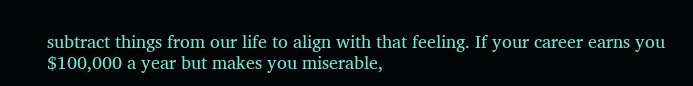subtract things from our life to align with that feeling. If your career earns you $100,000 a year but makes you miserable,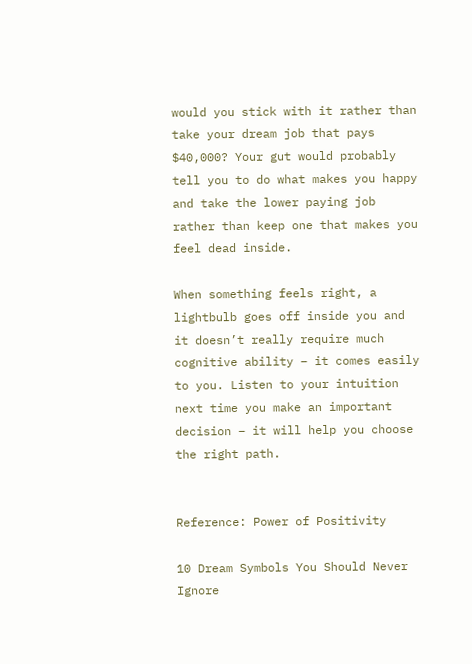would you stick with it rather than take your dream job that pays $40,000? Your gut would probably tell you to do what makes you happy and take the lower paying job rather than keep one that makes you feel dead inside.

When something feels right, a lightbulb goes off inside you and it doesn’t really require much cognitive ability – it comes easily to you. Listen to your intuition next time you make an important decision – it will help you choose the right path.


Reference: Power of Positivity

10 Dream Symbols You Should Never Ignore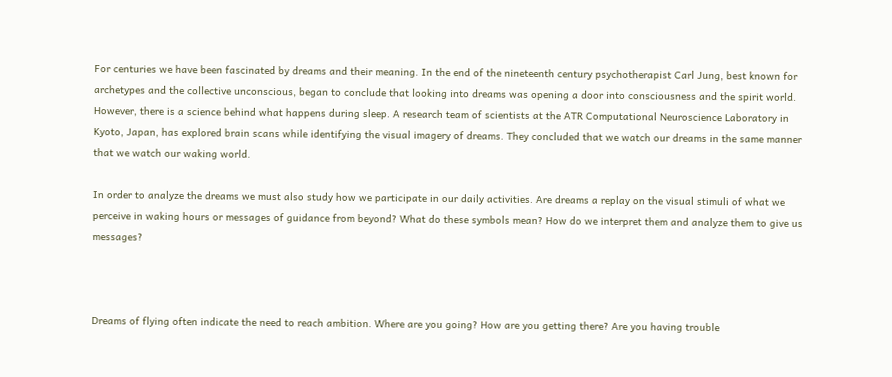For centuries we have been fascinated by dreams and their meaning. In the end of the nineteenth century psychotherapist Carl Jung, best known for archetypes and the collective unconscious, began to conclude that looking into dreams was opening a door into consciousness and the spirit world. However, there is a science behind what happens during sleep. A research team of scientists at the ATR Computational Neuroscience Laboratory in Kyoto, Japan, has explored brain scans while identifying the visual imagery of dreams. They concluded that we watch our dreams in the same manner that we watch our waking world.

In order to analyze the dreams we must also study how we participate in our daily activities. Are dreams a replay on the visual stimuli of what we perceive in waking hours or messages of guidance from beyond? What do these symbols mean? How do we interpret them and analyze them to give us messages?



Dreams of flying often indicate the need to reach ambition. Where are you going? How are you getting there? Are you having trouble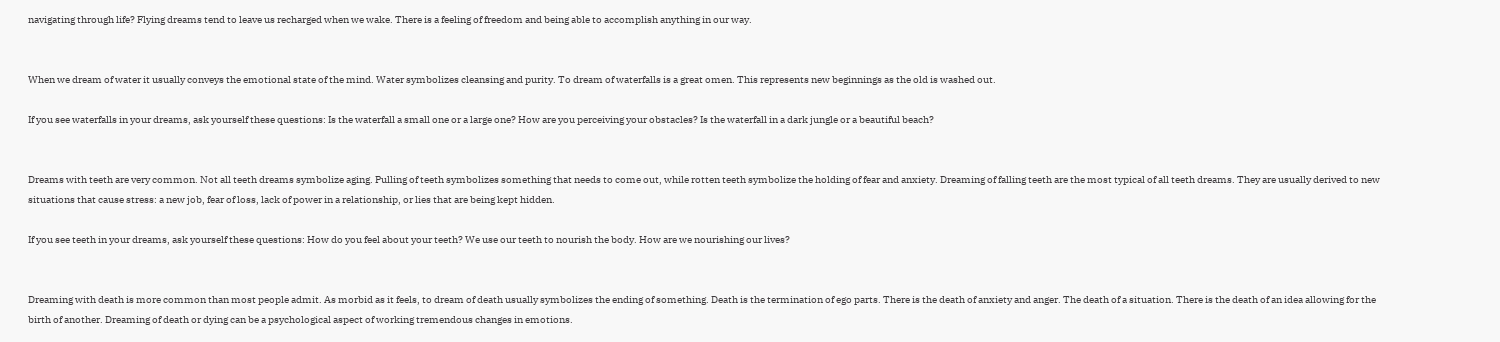navigating through life? Flying dreams tend to leave us recharged when we wake. There is a feeling of freedom and being able to accomplish anything in our way.


When we dream of water it usually conveys the emotional state of the mind. Water symbolizes cleansing and purity. To dream of waterfalls is a great omen. This represents new beginnings as the old is washed out.

If you see waterfalls in your dreams, ask yourself these questions: Is the waterfall a small one or a large one? How are you perceiving your obstacles? Is the waterfall in a dark jungle or a beautiful beach?


Dreams with teeth are very common. Not all teeth dreams symbolize aging. Pulling of teeth symbolizes something that needs to come out, while rotten teeth symbolize the holding of fear and anxiety. Dreaming of falling teeth are the most typical of all teeth dreams. They are usually derived to new situations that cause stress: a new job, fear of loss, lack of power in a relationship, or lies that are being kept hidden.

If you see teeth in your dreams, ask yourself these questions: How do you feel about your teeth? We use our teeth to nourish the body. How are we nourishing our lives?


Dreaming with death is more common than most people admit. As morbid as it feels, to dream of death usually symbolizes the ending of something. Death is the termination of ego parts. There is the death of anxiety and anger. The death of a situation. There is the death of an idea allowing for the birth of another. Dreaming of death or dying can be a psychological aspect of working tremendous changes in emotions.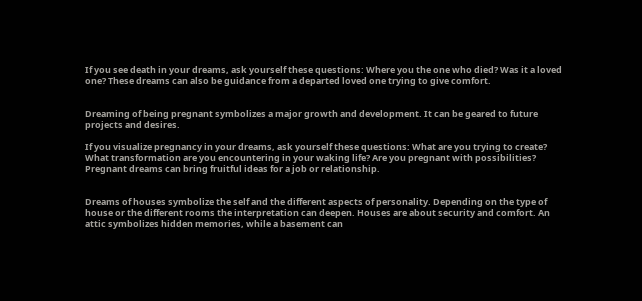If you see death in your dreams, ask yourself these questions: Where you the one who died? Was it a loved one? These dreams can also be guidance from a departed loved one trying to give comfort.


Dreaming of being pregnant symbolizes a major growth and development. It can be geared to future projects and desires.

If you visualize pregnancy in your dreams, ask yourself these questions: What are you trying to create? What transformation are you encountering in your waking life? Are you pregnant with possibilities? Pregnant dreams can bring fruitful ideas for a job or relationship.


Dreams of houses symbolize the self and the different aspects of personality. Depending on the type of house or the different rooms the interpretation can deepen. Houses are about security and comfort. An attic symbolizes hidden memories, while a basement can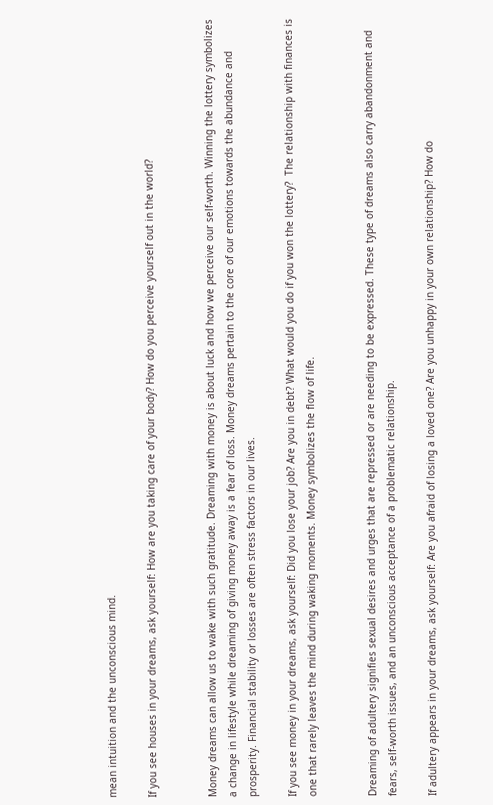mean intuition and the unconscious mind.

If you see houses in your dreams, ask yourself: How are you taking care of your body? How do you perceive yourself out in the world?


Money dreams can allow us to wake with such gratitude. Dreaming with money is about luck and how we perceive our self-worth. Winning the lottery symbolizes a change in lifestyle while dreaming of giving money away is a fear of loss. Money dreams pertain to the core of our emotions towards the abundance and prosperity. Financial stability or losses are often stress factors in our lives.

If you see money in your dreams, ask yourself: Did you lose your job? Are you in debt? What would you do if you won the lottery?  The relationship with finances is one that rarely leaves the mind during waking moments. Money symbolizes the flow of life.


Dreaming of adultery signifies sexual desires and urges that are repressed or are needing to be expressed. These type of dreams also carry abandonment and fears, self-worth issues, and an unconscious acceptance of a problematic relationship.

If adultery appears in your dreams, ask yourself: Are you afraid of losing a loved one? Are you unhappy in your own relationship? How do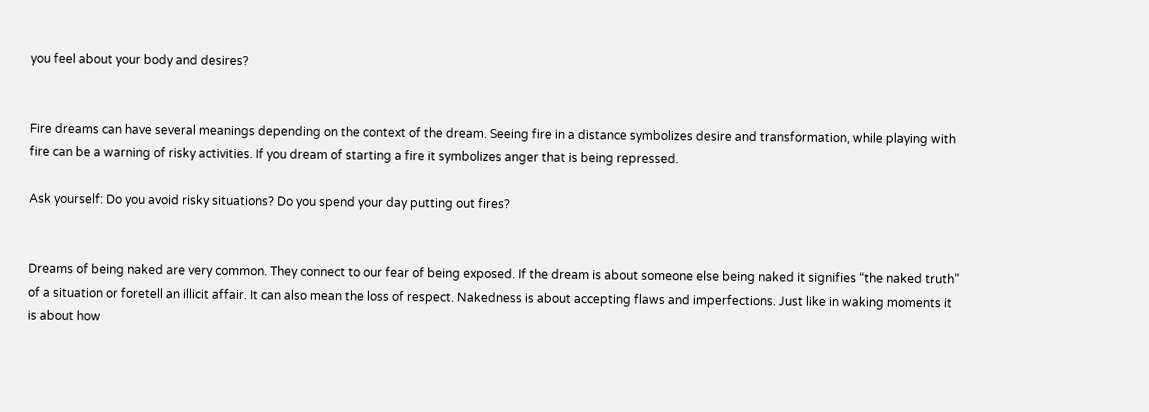you feel about your body and desires?


Fire dreams can have several meanings depending on the context of the dream. Seeing fire in a distance symbolizes desire and transformation, while playing with fire can be a warning of risky activities. If you dream of starting a fire it symbolizes anger that is being repressed.

Ask yourself: Do you avoid risky situations? Do you spend your day putting out fires?


Dreams of being naked are very common. They connect to our fear of being exposed. If the dream is about someone else being naked it signifies “the naked truth” of a situation or foretell an illicit affair. It can also mean the loss of respect. Nakedness is about accepting flaws and imperfections. Just like in waking moments it is about how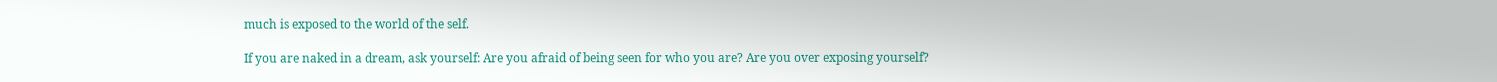much is exposed to the world of the self.

If you are naked in a dream, ask yourself: Are you afraid of being seen for who you are? Are you over exposing yourself?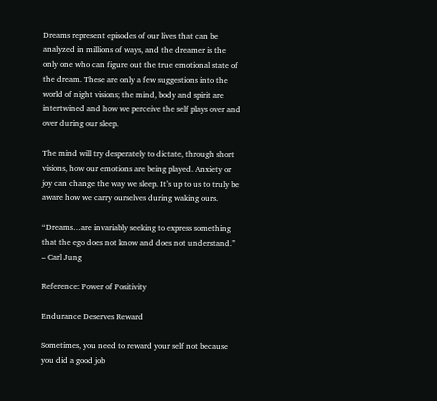Dreams represent episodes of our lives that can be analyzed in millions of ways, and the dreamer is the only one who can figure out the true emotional state of the dream. These are only a few suggestions into the world of night visions; the mind, body and spirit are intertwined and how we perceive the self plays over and over during our sleep.

The mind will try desperately to dictate, through short visions, how our emotions are being played. Anxiety or joy can change the way we sleep. It’s up to us to truly be aware how we carry ourselves during waking ours.

“Dreams…are invariably seeking to express something that the ego does not know and does not understand.” – Carl Jung

Reference: Power of Positivity

Endurance Deserves Reward

Sometimes, you need to reward your self not because you did a good job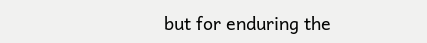but for enduring the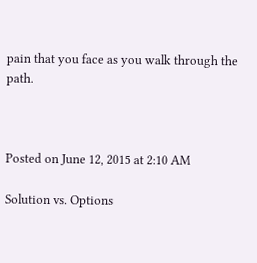pain that you face as you walk through the path.



Posted on June 12, 2015 at 2:10 AM

Solution vs. Options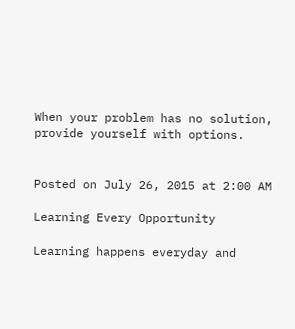When your problem has no solution, provide yourself with options.


Posted on July 26, 2015 at 2:00 AM

Learning Every Opportunity

Learning happens everyday and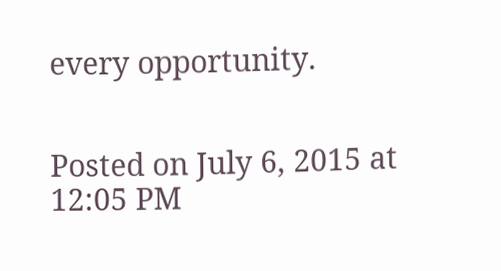every opportunity.


Posted on July 6, 2015 at 12:05 PM